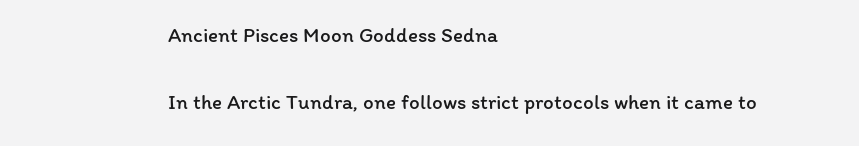Ancient Pisces Moon Goddess Sedna

In the Arctic Tundra, one follows strict protocols when it came to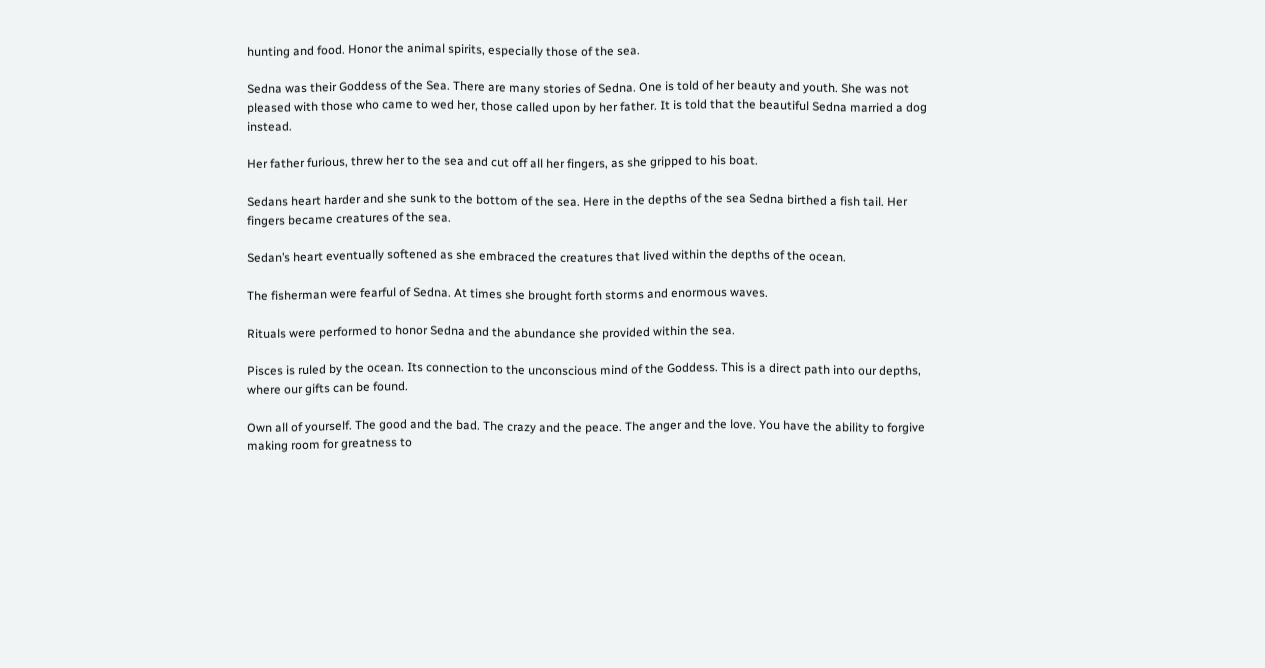hunting and food. Honor the animal spirits, especially those of the sea.

Sedna was their Goddess of the Sea. There are many stories of Sedna. One is told of her beauty and youth. She was not pleased with those who came to wed her, those called upon by her father. It is told that the beautiful Sedna married a dog instead.

Her father furious, threw her to the sea and cut off all her fingers, as she gripped to his boat.

Sedans heart harder and she sunk to the bottom of the sea. Here in the depths of the sea Sedna birthed a fish tail. Her fingers became creatures of the sea.

Sedan’s heart eventually softened as she embraced the creatures that lived within the depths of the ocean.

The fisherman were fearful of Sedna. At times she brought forth storms and enormous waves.

Rituals were performed to honor Sedna and the abundance she provided within the sea.

Pisces is ruled by the ocean. Its connection to the unconscious mind of the Goddess. This is a direct path into our depths, where our gifts can be found.

Own all of yourself. The good and the bad. The crazy and the peace. The anger and the love. You have the ability to forgive making room for greatness to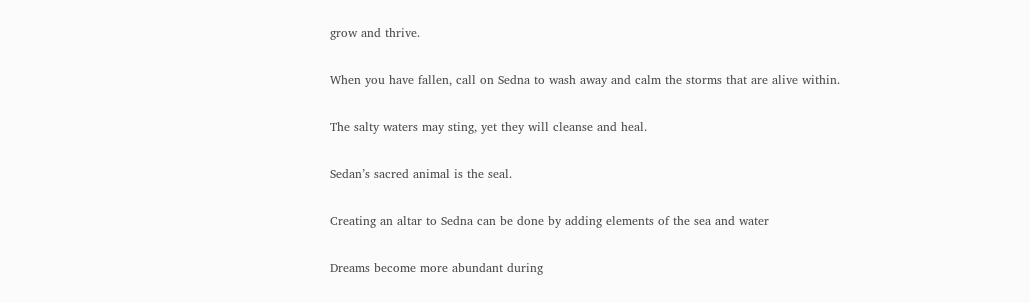grow and thrive.

When you have fallen, call on Sedna to wash away and calm the storms that are alive within.

The salty waters may sting, yet they will cleanse and heal.

Sedan’s sacred animal is the seal.

Creating an altar to Sedna can be done by adding elements of the sea and water

Dreams become more abundant during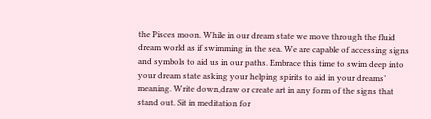the Pisces moon. While in our dream state we move through the fluid dream world as if swimming in the sea. We are capable of accessing signs and symbols to aid us in our paths. Embrace this time to swim deep into your dream state asking your helping spirits to aid in your dreams’ meaning. Write down,draw or create art in any form of the signs that stand out. Sit in meditation for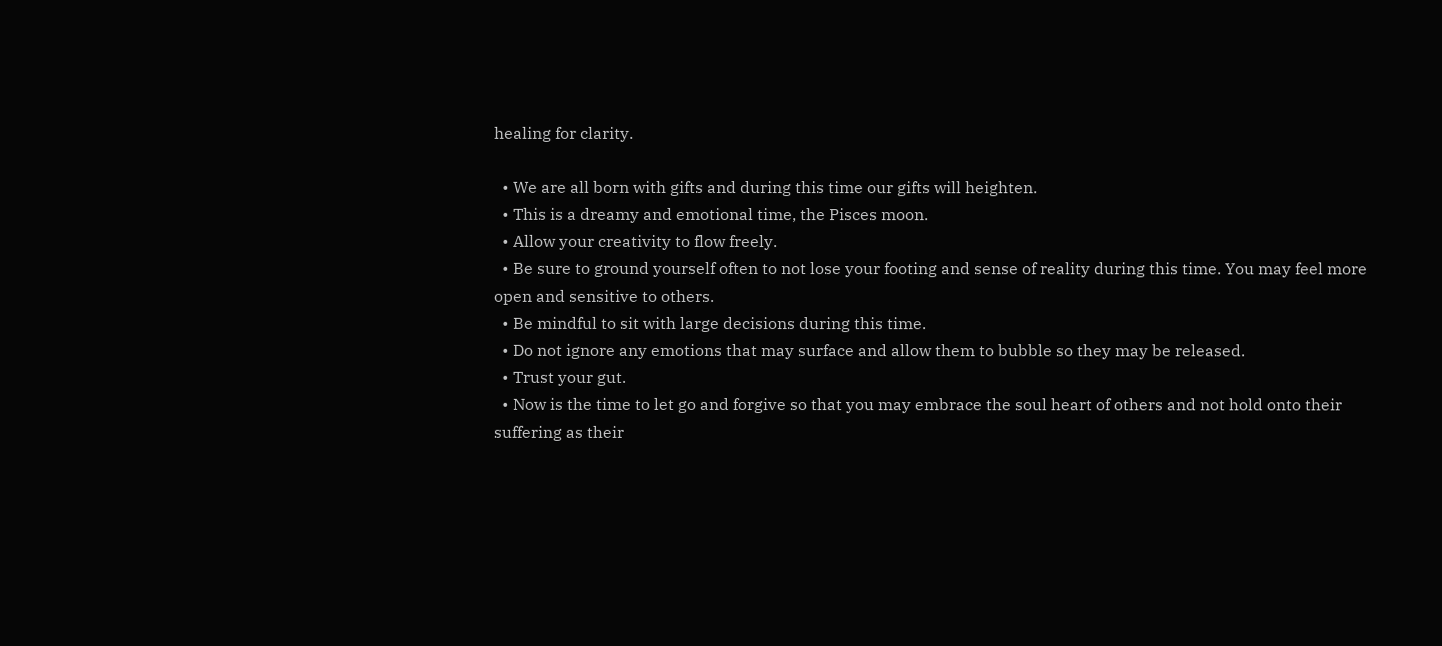healing for clarity.

  • We are all born with gifts and during this time our gifts will heighten.
  • This is a dreamy and emotional time, the Pisces moon.
  • Allow your creativity to flow freely.
  • Be sure to ground yourself often to not lose your footing and sense of reality during this time. You may feel more open and sensitive to others.
  • Be mindful to sit with large decisions during this time.
  • Do not ignore any emotions that may surface and allow them to bubble so they may be released.
  • Trust your gut.
  • Now is the time to let go and forgive so that you may embrace the soul heart of others and not hold onto their suffering as their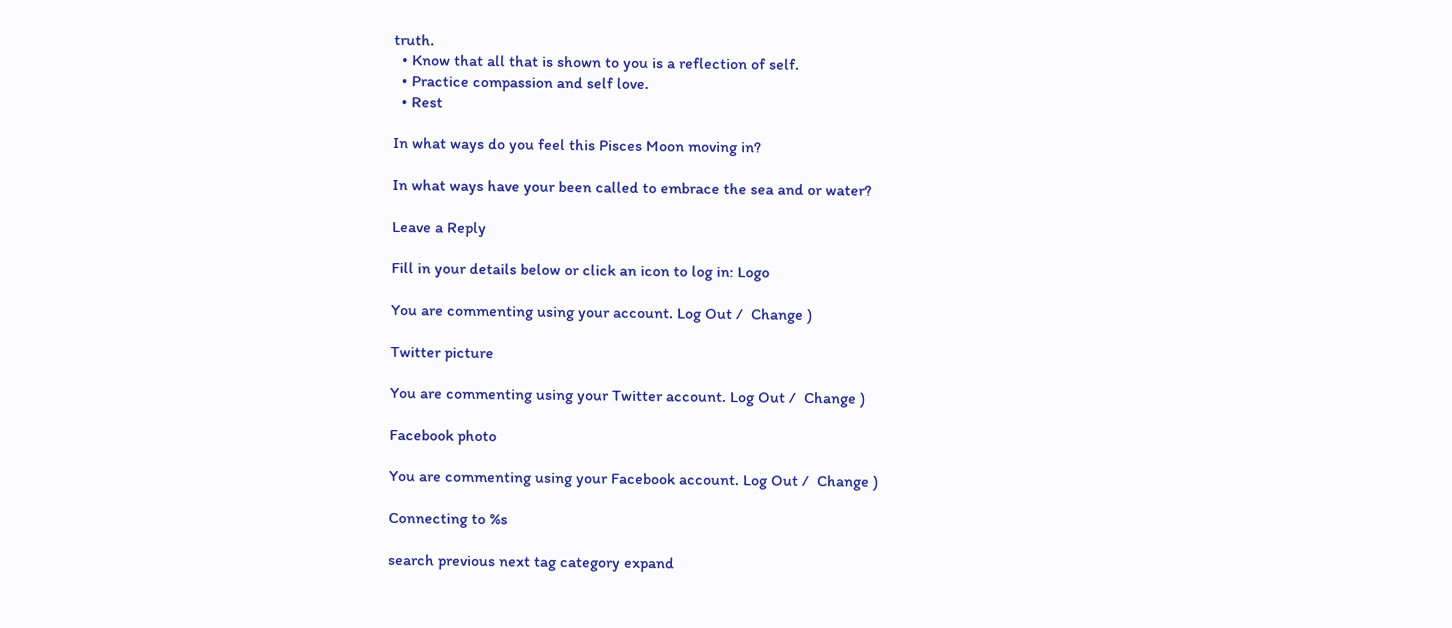truth.
  • Know that all that is shown to you is a reflection of self.
  • Practice compassion and self love.
  • Rest

In what ways do you feel this Pisces Moon moving in?

In what ways have your been called to embrace the sea and or water?

Leave a Reply

Fill in your details below or click an icon to log in: Logo

You are commenting using your account. Log Out /  Change )

Twitter picture

You are commenting using your Twitter account. Log Out /  Change )

Facebook photo

You are commenting using your Facebook account. Log Out /  Change )

Connecting to %s

search previous next tag category expand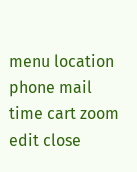menu location phone mail time cart zoom edit close